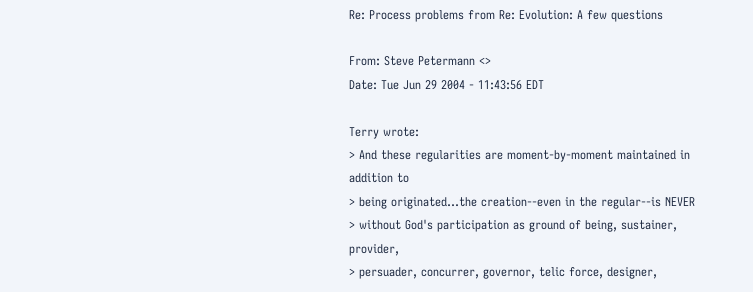Re: Process problems from Re: Evolution: A few questions

From: Steve Petermann <>
Date: Tue Jun 29 2004 - 11:43:56 EDT

Terry wrote:
> And these regularities are moment-by-moment maintained in addition to
> being originated...the creation--even in the regular--is NEVER
> without God's participation as ground of being, sustainer, provider,
> persuader, concurrer, governor, telic force, designer,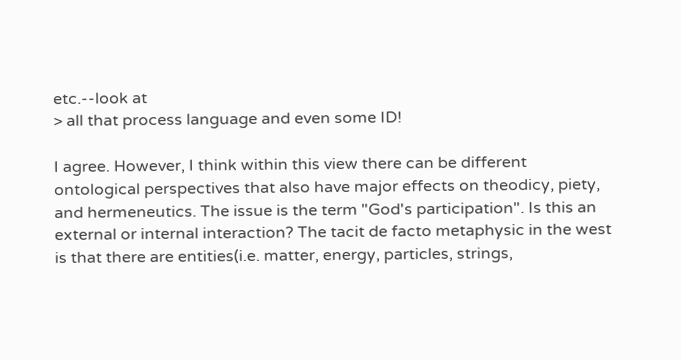etc.--look at
> all that process language and even some ID!

I agree. However, I think within this view there can be different
ontological perspectives that also have major effects on theodicy, piety,
and hermeneutics. The issue is the term "God's participation". Is this an
external or internal interaction? The tacit de facto metaphysic in the west
is that there are entities(i.e. matter, energy, particles, strings,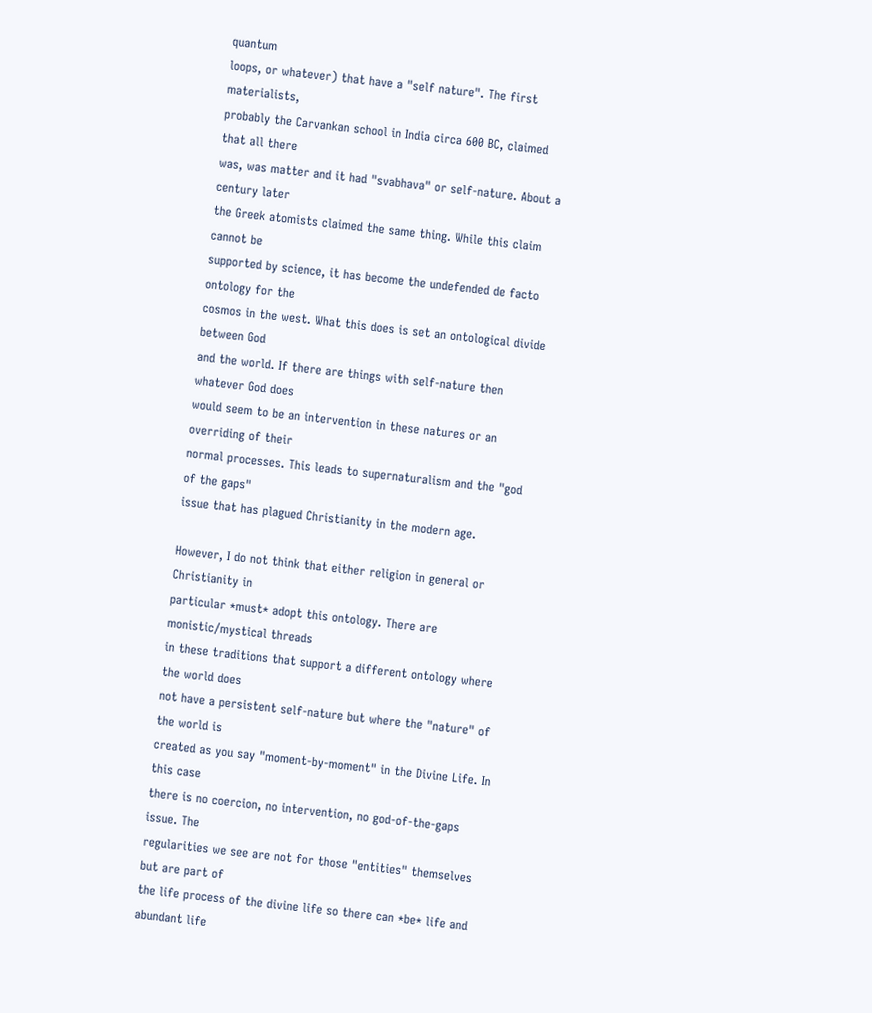quantum
loops, or whatever) that have a "self nature". The first materialists,
probably the Carvankan school in India circa 600 BC, claimed that all there
was, was matter and it had "svabhava" or self-nature. About a century later
the Greek atomists claimed the same thing. While this claim cannot be
supported by science, it has become the undefended de facto ontology for the
cosmos in the west. What this does is set an ontological divide between God
and the world. If there are things with self-nature then whatever God does
would seem to be an intervention in these natures or an overriding of their
normal processes. This leads to supernaturalism and the "god of the gaps"
issue that has plagued Christianity in the modern age.

However, I do not think that either religion in general or Christianity in
particular *must* adopt this ontology. There are monistic/mystical threads
in these traditions that support a different ontology where the world does
not have a persistent self-nature but where the "nature" of the world is
created as you say "moment-by-moment" in the Divine Life. In this case
there is no coercion, no intervention, no god-of-the-gaps issue. The
regularities we see are not for those "entities" themselves but are part of
the life process of the divine life so there can *be* life and abundant life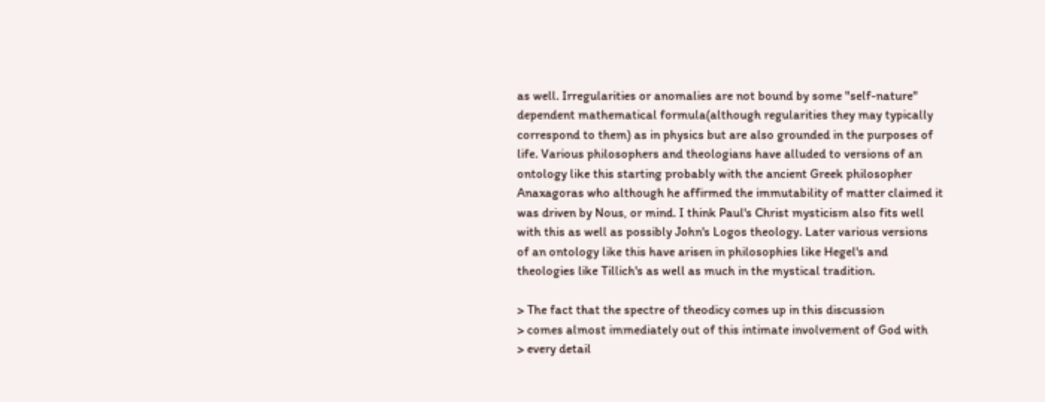as well. Irregularities or anomalies are not bound by some "self-nature"
dependent mathematical formula(although regularities they may typically
correspond to them) as in physics but are also grounded in the purposes of
life. Various philosophers and theologians have alluded to versions of an
ontology like this starting probably with the ancient Greek philosopher
Anaxagoras who although he affirmed the immutability of matter claimed it
was driven by Nous, or mind. I think Paul's Christ mysticism also fits well
with this as well as possibly John's Logos theology. Later various versions
of an ontology like this have arisen in philosophies like Hegel's and
theologies like Tillich's as well as much in the mystical tradition.

> The fact that the spectre of theodicy comes up in this discussion
> comes almost immediately out of this intimate involvement of God with
> every detail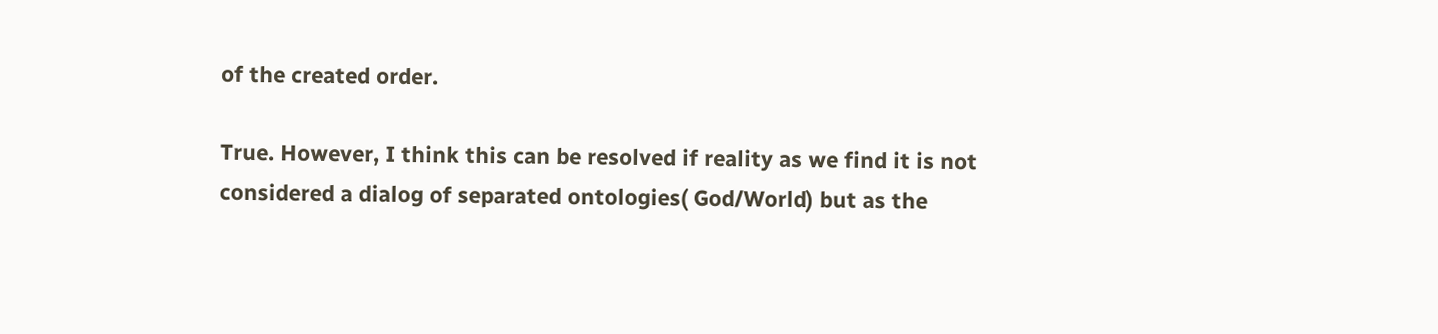of the created order.

True. However, I think this can be resolved if reality as we find it is not
considered a dialog of separated ontologies( God/World) but as the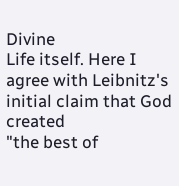Divine
Life itself. Here I agree with Leibnitz's initial claim that God created
"the best of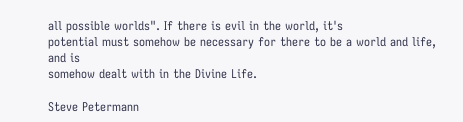all possible worlds". If there is evil in the world, it's
potential must somehow be necessary for there to be a world and life, and is
somehow dealt with in the Divine Life.

Steve Petermann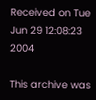Received on Tue Jun 29 12:08:23 2004

This archive was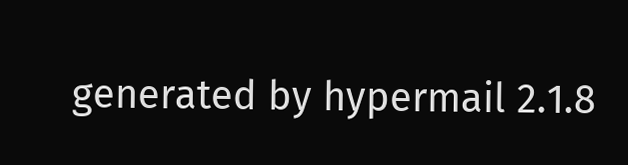generated by hypermail 2.1.8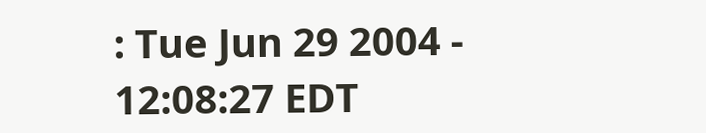: Tue Jun 29 2004 - 12:08:27 EDT